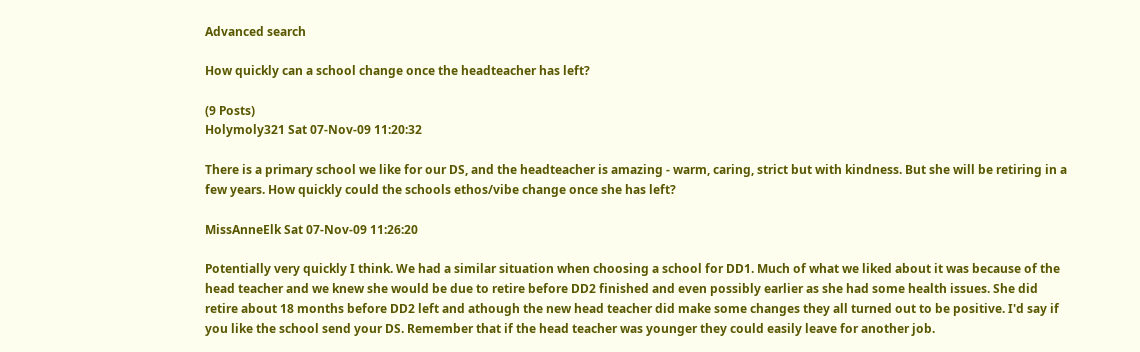Advanced search

How quickly can a school change once the headteacher has left?

(9 Posts)
Holymoly321 Sat 07-Nov-09 11:20:32

There is a primary school we like for our DS, and the headteacher is amazing - warm, caring, strict but with kindness. But she will be retiring in a few years. How quickly could the schools ethos/vibe change once she has left?

MissAnneElk Sat 07-Nov-09 11:26:20

Potentially very quickly I think. We had a similar situation when choosing a school for DD1. Much of what we liked about it was because of the head teacher and we knew she would be due to retire before DD2 finished and even possibly earlier as she had some health issues. She did retire about 18 months before DD2 left and athough the new head teacher did make some changes they all turned out to be positive. I'd say if you like the school send your DS. Remember that if the head teacher was younger they could easily leave for another job.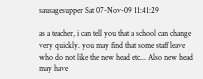sausagesupper Sat 07-Nov-09 11:41:29

as a teacher, i can tell you that a school can change very quickly. you may find that some staff leave who do not like the new head etc... Also new head may have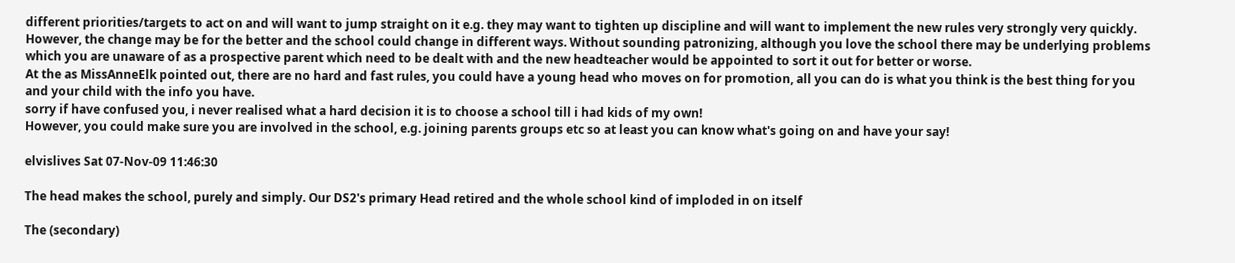different priorities/targets to act on and will want to jump straight on it e.g. they may want to tighten up discipline and will want to implement the new rules very strongly very quickly.
However, the change may be for the better and the school could change in different ways. Without sounding patronizing, although you love the school there may be underlying problems which you are unaware of as a prospective parent which need to be dealt with and the new headteacher would be appointed to sort it out for better or worse.
At the as MissAnneElk pointed out, there are no hard and fast rules, you could have a young head who moves on for promotion, all you can do is what you think is the best thing for you and your child with the info you have.
sorry if have confused you, i never realised what a hard decision it is to choose a school till i had kids of my own!
However, you could make sure you are involved in the school, e.g. joining parents groups etc so at least you can know what's going on and have your say!

elvislives Sat 07-Nov-09 11:46:30

The head makes the school, purely and simply. Our DS2's primary Head retired and the whole school kind of imploded in on itself

The (secondary)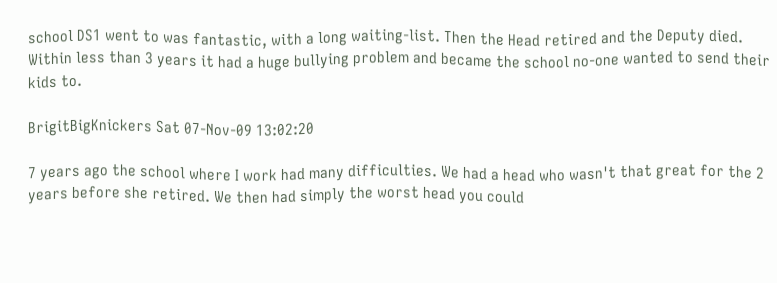school DS1 went to was fantastic, with a long waiting-list. Then the Head retired and the Deputy died. Within less than 3 years it had a huge bullying problem and became the school no-one wanted to send their kids to.

BrigitBigKnickers Sat 07-Nov-09 13:02:20

7 years ago the school where I work had many difficulties. We had a head who wasn't that great for the 2 years before she retired. We then had simply the worst head you could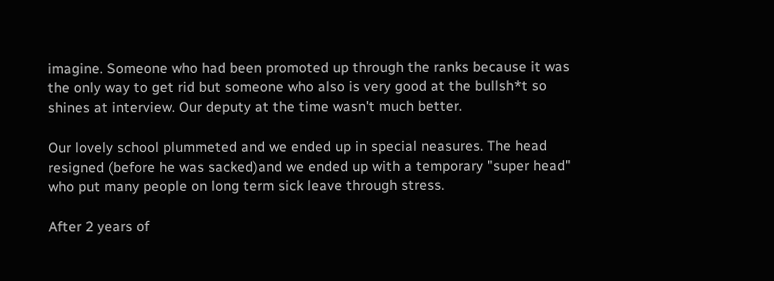imagine. Someone who had been promoted up through the ranks because it was the only way to get rid but someone who also is very good at the bullsh*t so shines at interview. Our deputy at the time wasn't much better.

Our lovely school plummeted and we ended up in special neasures. The head resigned (before he was sacked)and we ended up with a temporary "super head" who put many people on long term sick leave through stress.

After 2 years of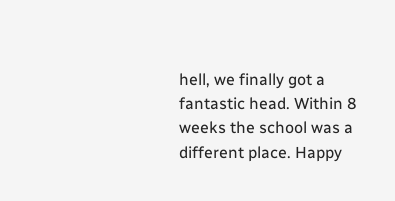hell, we finally got a fantastic head. Within 8 weeks the school was a different place. Happy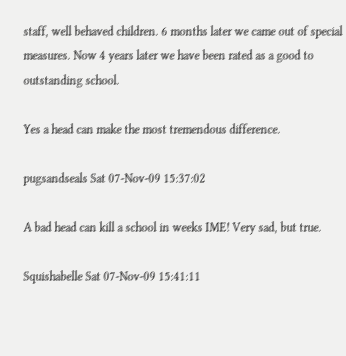staff, well behaved children. 6 months later we came out of special measures. Now 4 years later we have been rated as a good to outstanding school.

Yes a head can make the most tremendous difference.

pugsandseals Sat 07-Nov-09 15:37:02

A bad head can kill a school in weeks IME! Very sad, but true.

Squishabelle Sat 07-Nov-09 15:41:11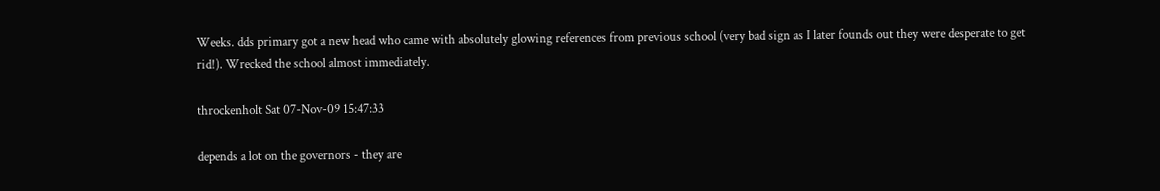Weeks. dds primary got a new head who came with absolutely glowing references from previous school (very bad sign as I later founds out they were desperate to get rid!). Wrecked the school almost immediately.

throckenholt Sat 07-Nov-09 15:47:33

depends a lot on the governors - they are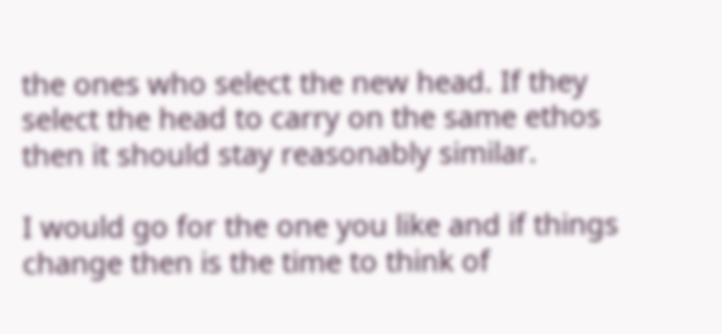the ones who select the new head. If they select the head to carry on the same ethos then it should stay reasonably similar.

I would go for the one you like and if things change then is the time to think of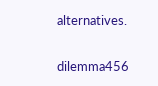alternatives.

dilemma456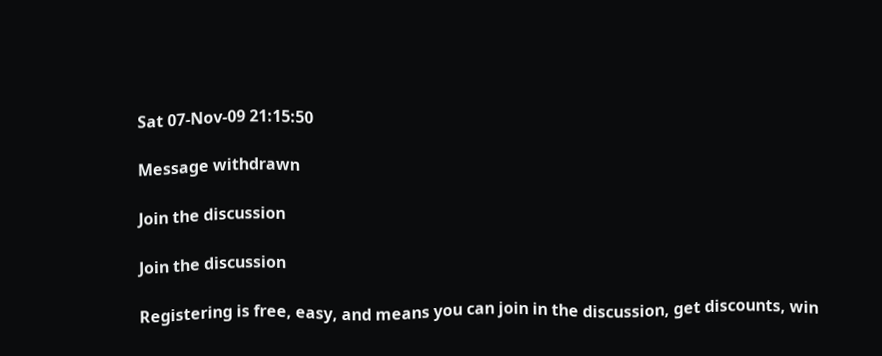Sat 07-Nov-09 21:15:50

Message withdrawn

Join the discussion

Join the discussion

Registering is free, easy, and means you can join in the discussion, get discounts, win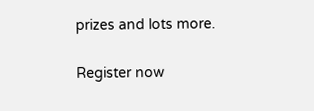prizes and lots more.

Register now